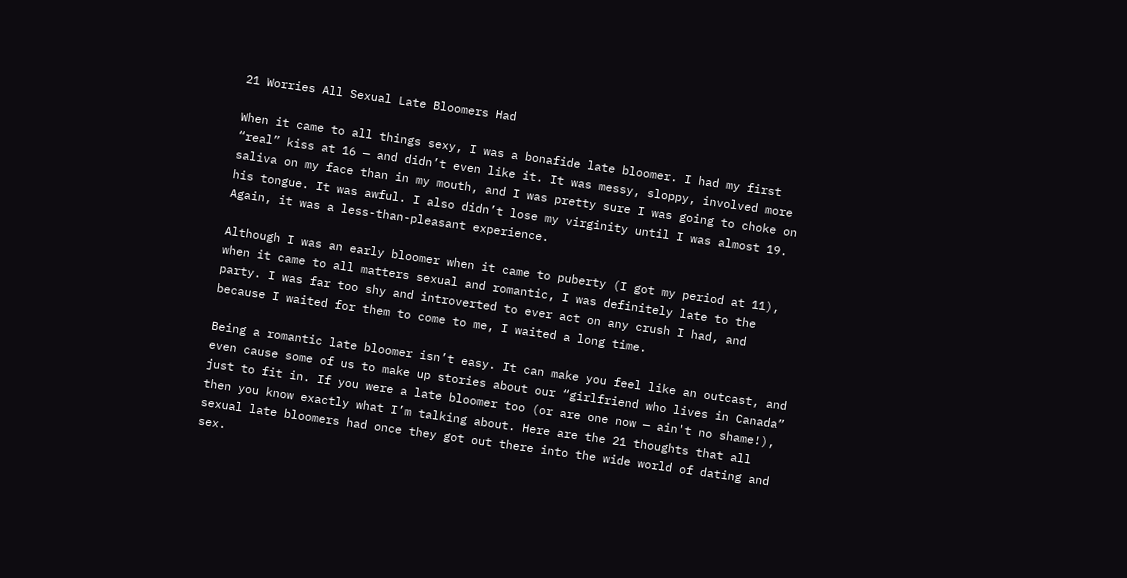21 Worries All Sexual Late Bloomers Had

When it came to all things sexy, I was a bonafide late bloomer. I had my first “real” kiss at 16 — and didn’t even like it. It was messy, sloppy, involved more saliva on my face than in my mouth, and I was pretty sure I was going to choke on his tongue. It was awful. I also didn’t lose my virginity until I was almost 19. Again, it was a less-than-pleasant experience.

Although I was an early bloomer when it came to puberty (I got my period at 11), when it came to all matters sexual and romantic, I was definitely late to the party. I was far too shy and introverted to ever act on any crush I had, and because I waited for them to come to me, I waited a long time.

Being a romantic late bloomer isn’t easy. It can make you feel like an outcast, and even cause some of us to make up stories about our “girlfriend who lives in Canada” just to fit in. If you were a late bloomer too (or are one now — ain't no shame!), then you know exactly what I’m talking about. Here are the 21 thoughts that all sexual late bloomers had once they got out there into the wide world of dating and sex.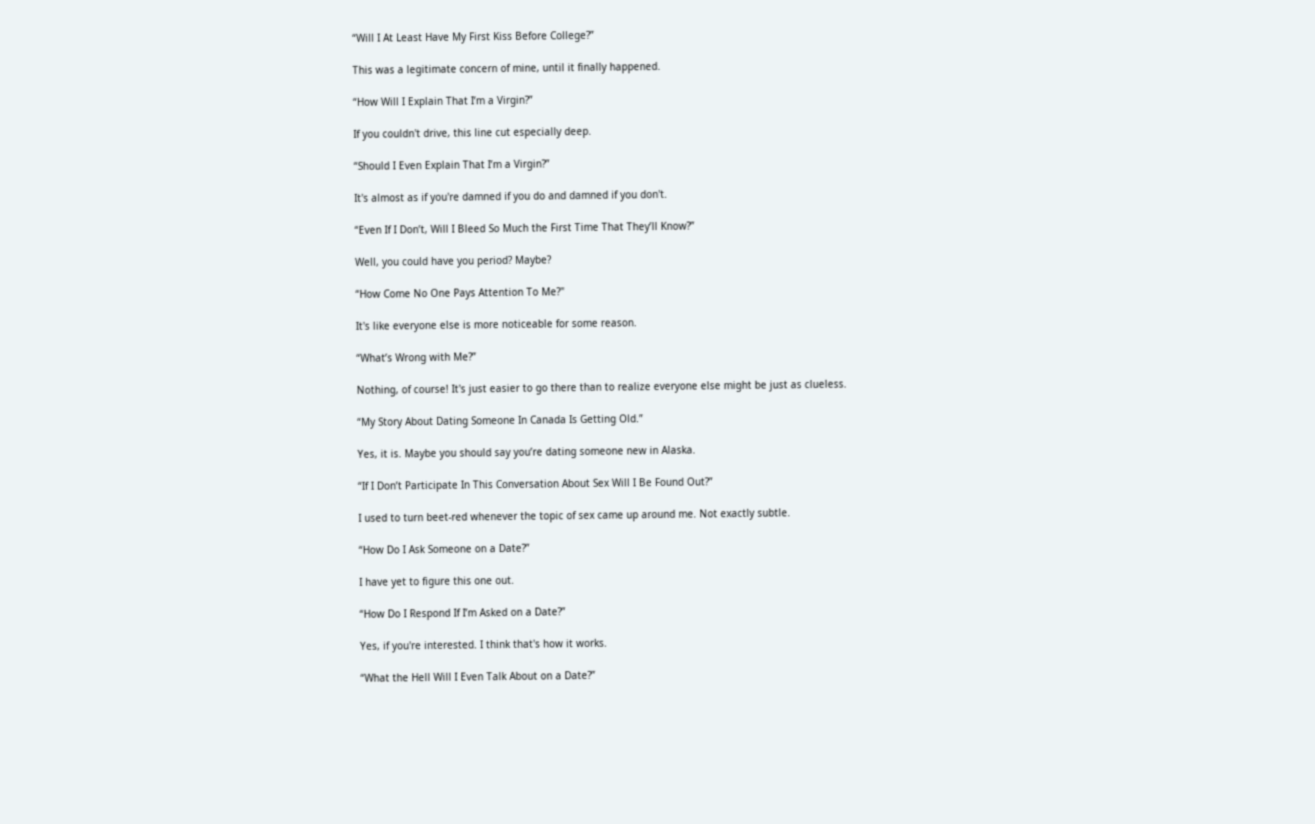“Will I At Least Have My First Kiss Before College?”

This was a legitimate concern of mine, until it finally happened.

“How Will I Explain That I’m a Virgin?”

If you couldn't drive, this line cut especially deep.

“Should I Even Explain That I’m a Virgin?”

It's almost as if you're damned if you do and damned if you don't.

“Even If I Don’t, Will I Bleed So Much the First Time That They’ll Know?”

Well, you could have you period? Maybe?

“How Come No One Pays Attention To Me?"

It's like everyone else is more noticeable for some reason.

“What’s Wrong with Me?”

Nothing, of course! It's just easier to go there than to realize everyone else might be just as clueless.

“My Story About Dating Someone In Canada Is Getting Old.”

Yes, it is. Maybe you should say you’re dating someone new in Alaska.

“If I Don’t Participate In This Conversation About Sex Will I Be Found Out?”

I used to turn beet-red whenever the topic of sex came up around me. Not exactly subtle.

“How Do I Ask Someone on a Date?”

I have yet to figure this one out.

“How Do I Respond If I’m Asked on a Date?”

Yes, if you're interested. I think that's how it works.

“What the Hell Will I Even Talk About on a Date?”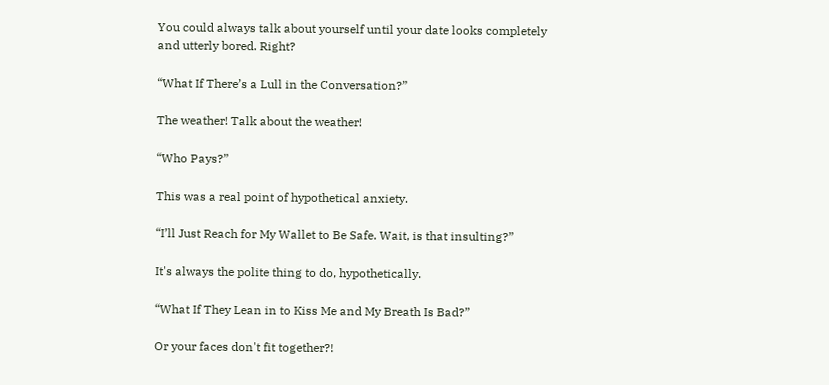You could always talk about yourself until your date looks completely and utterly bored. Right?

“What If There’s a Lull in the Conversation?”

The weather! Talk about the weather!

“Who Pays?”

This was a real point of hypothetical anxiety.

“I’ll Just Reach for My Wallet to Be Safe. Wait, is that insulting?”

It's always the polite thing to do, hypothetically.

“What If They Lean in to Kiss Me and My Breath Is Bad?”

Or your faces don't fit together?!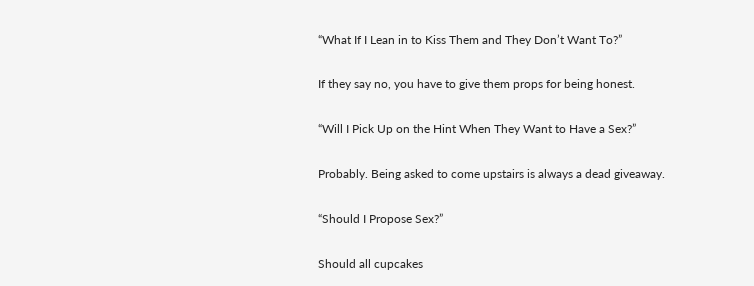“What If I Lean in to Kiss Them and They Don’t Want To?”

If they say no, you have to give them props for being honest.

“Will I Pick Up on the Hint When They Want to Have a Sex?”

Probably. Being asked to come upstairs is always a dead giveaway.

“Should I Propose Sex?”

Should all cupcakes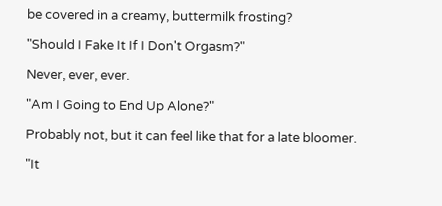be covered in a creamy, buttermilk frosting?

"Should I Fake It If I Don't Orgasm?"

Never, ever, ever.

"Am I Going to End Up Alone?"

Probably not, but it can feel like that for a late bloomer.

"It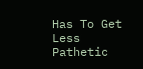Has To Get Less Pathetic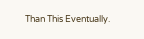Than This Eventually.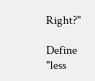Right?"

Define "less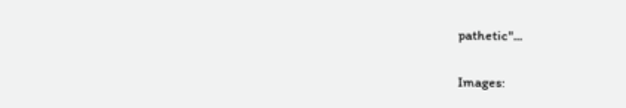pathetic"...

Images: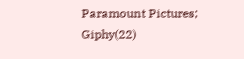Paramount Pictures; Giphy(22)